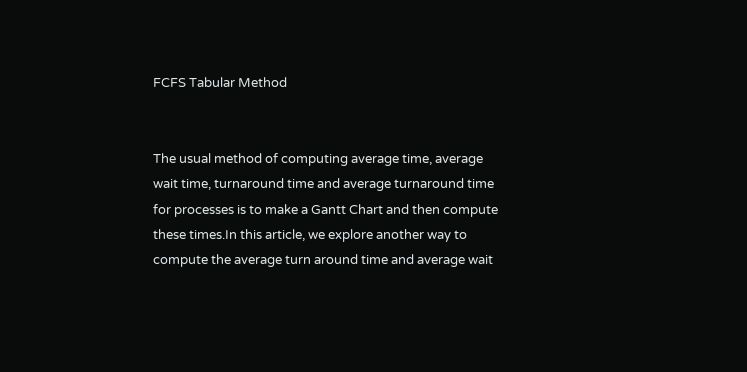FCFS Tabular Method


The usual method of computing average time, average wait time, turnaround time and average turnaround time for processes is to make a Gantt Chart and then compute these times.In this article, we explore another way to compute the average turn around time and average wait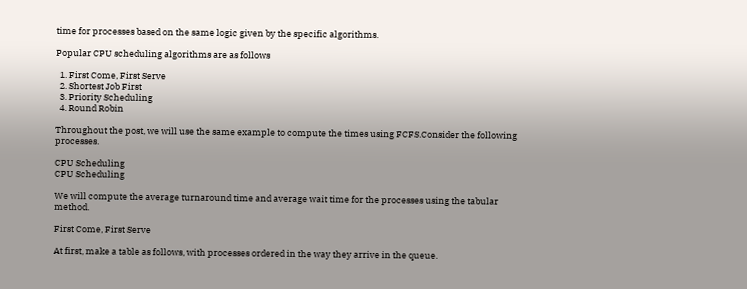time for processes based on the same logic given by the specific algorithms.

Popular CPU scheduling algorithms are as follows

  1. First Come, First Serve
  2. Shortest Job First
  3. Priority Scheduling
  4. Round Robin

Throughout the post, we will use the same example to compute the times using FCFS.Consider the following processes.

CPU Scheduling
CPU Scheduling

We will compute the average turnaround time and average wait time for the processes using the tabular method.

First Come, First Serve

At first, make a table as follows, with processes ordered in the way they arrive in the queue.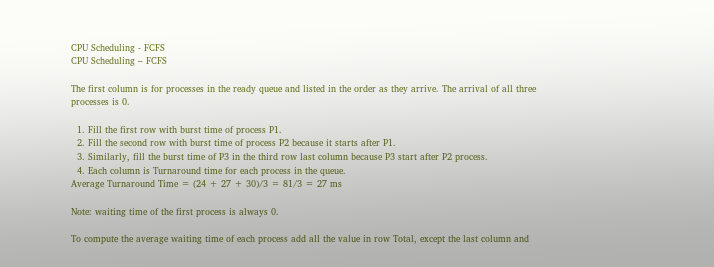CPU Scheduling - FCFS
CPU Scheduling – FCFS

The first column is for processes in the ready queue and listed in the order as they arrive. The arrival of all three processes is 0.

  1. Fill the first row with burst time of process P1.
  2. Fill the second row with burst time of process P2 because it starts after P1.
  3. Similarly, fill the burst time of P3 in the third row last column because P3 start after P2 process.
  4. Each column is Turnaround time for each process in the queue.
Average Turnaround Time = (24 + 27 + 30)/3 = 81/3 = 27 ms

Note: waiting time of the first process is always 0.

To compute the average waiting time of each process add all the value in row Total, except the last column and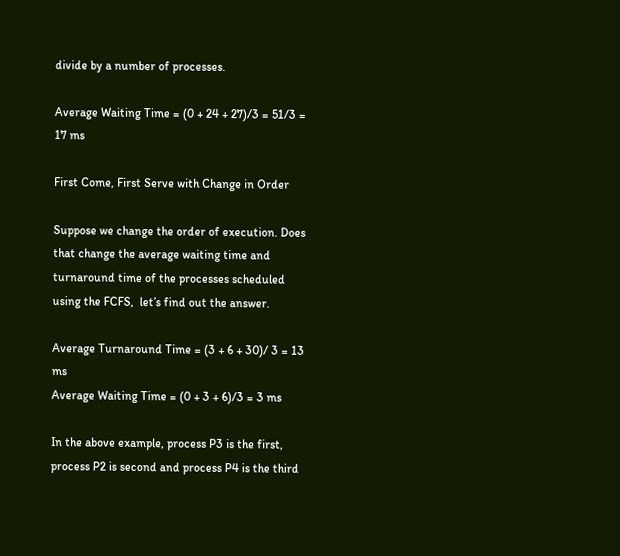divide by a number of processes.

Average Waiting Time = (0 + 24 + 27)/3 = 51/3 = 17 ms

First Come, First Serve with Change in Order

Suppose we change the order of execution. Does that change the average waiting time and turnaround time of the processes scheduled using the FCFS,  let’s find out the answer.

Average Turnaround Time = (3 + 6 + 30)/ 3 = 13 ms
Average Waiting Time = (0 + 3 + 6)/3 = 3 ms

In the above example, process P3 is the first, process P2 is second and process P4 is the third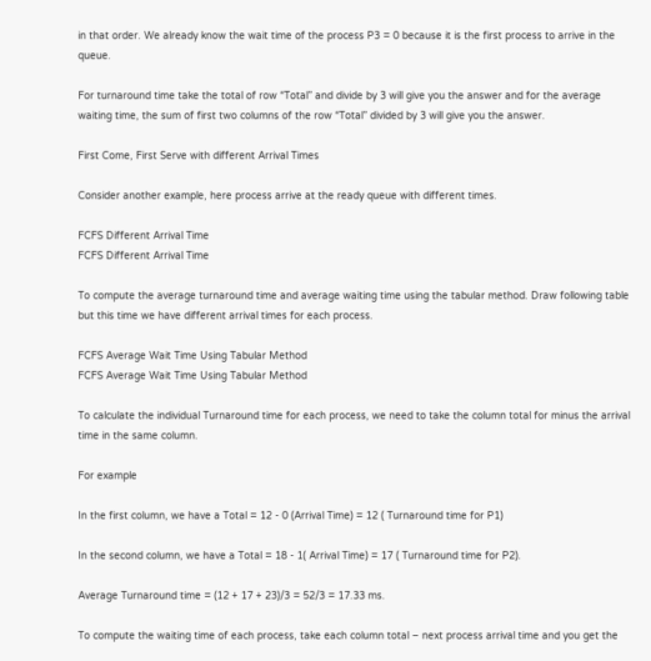in that order. We already know the wait time of the process P3 = 0 because it is the first process to arrive in the queue.

For turnaround time take the total of row “Total” and divide by 3 will give you the answer and for the average waiting time, the sum of first two columns of the row “Total” divided by 3 will give you the answer.

First Come, First Serve with different Arrival Times

Consider another example, here process arrive at the ready queue with different times.

FCFS Different Arrival Time
FCFS Different Arrival Time

To compute the average turnaround time and average waiting time using the tabular method. Draw following table but this time we have different arrival times for each process.

FCFS Average Wait Time Using Tabular Method
FCFS Average Wait Time Using Tabular Method

To calculate the individual Turnaround time for each process, we need to take the column total for minus the arrival time in the same column.

For example

In the first column, we have a Total = 12 - 0 (Arrival Time) = 12 ( Turnaround time for P1)

In the second column, we have a Total = 18 - 1( Arrival Time) = 17 ( Turnaround time for P2).

Average Turnaround time = (12 + 17 + 23)/3 = 52/3 = 17.33 ms.

To compute the waiting time of each process, take each column total – next process arrival time and you get the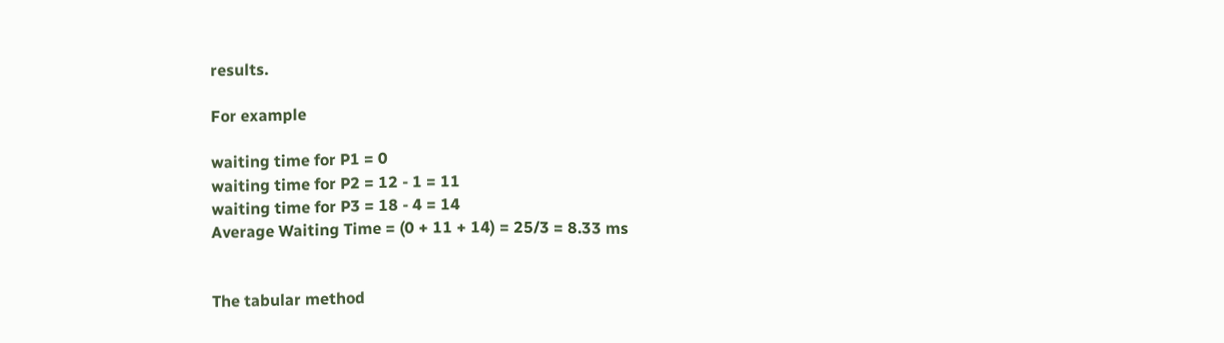results.

For example

waiting time for P1 = 0
waiting time for P2 = 12 - 1 = 11
waiting time for P3 = 18 - 4 = 14
Average Waiting Time = (0 + 11 + 14) = 25/3 = 8.33 ms


The tabular method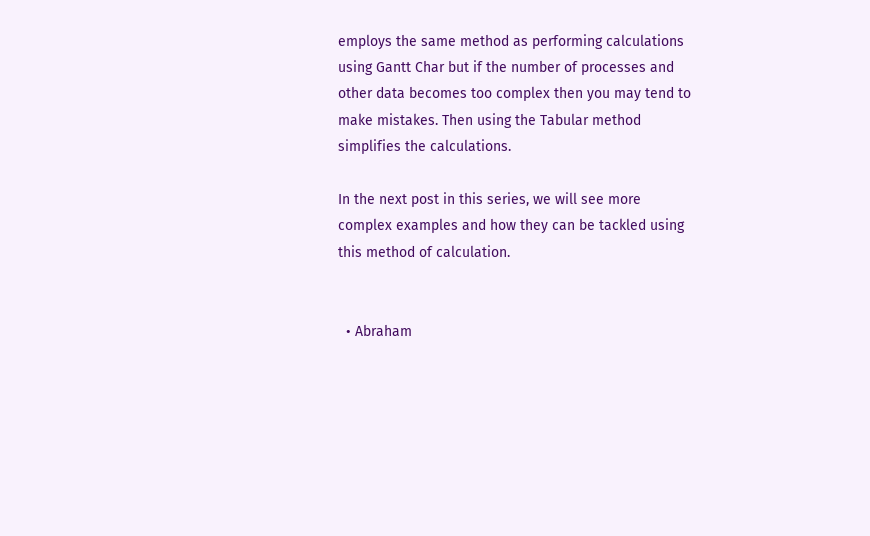employs the same method as performing calculations using Gantt Char but if the number of processes and other data becomes too complex then you may tend to make mistakes. Then using the Tabular method simplifies the calculations.

In the next post in this series, we will see more complex examples and how they can be tackled using this method of calculation.


  • Abraham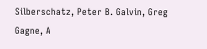Silberschatz, Peter B. Galvin, Greg Gagne, A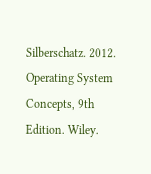Silberschatz. 2012. Operating System Concepts, 9th Edition. Wiley.